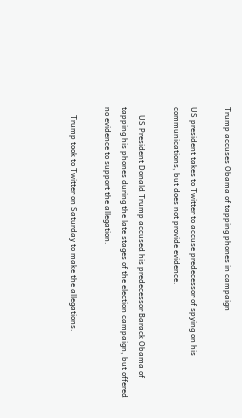Trump accuses Obama of tapping phones in campaign

US president takes to Twitter to accuse predecessor of spying on his communications, but does not provide evidence.

    US President Donald Trump accused his predecessor Barack Obama of tapping his phones during the late stages of the election campaign, but offered no evidence to support the allegation.

    Trump took to Twitter on Saturday to make the allegations.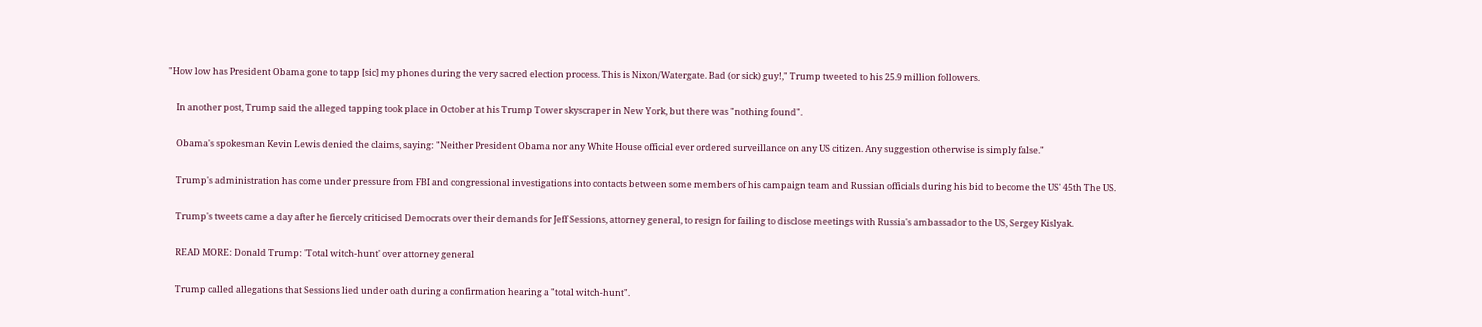"How low has President Obama gone to tapp [sic] my phones during the very sacred election process. This is Nixon/Watergate. Bad (or sick) guy!," Trump tweeted to his 25.9 million followers.

    In another post, Trump said the alleged tapping took place in October at his Trump Tower skyscraper in New York, but there was "nothing found".

    Obama's spokesman Kevin Lewis denied the claims, saying: "Neither President Obama nor any White House official ever ordered surveillance on any US citizen. Any suggestion otherwise is simply false."

    Trump's administration has come under pressure from FBI and congressional investigations into contacts between some members of his campaign team and Russian officials during his bid to become the US' 45th The US.

    Trump's tweets came a day after he fiercely criticised Democrats over their demands for Jeff Sessions, attorney general, to resign for failing to disclose meetings with Russia's ambassador to the US, Sergey Kislyak.

    READ MORE: Donald Trump: 'Total witch-hunt' over attorney general

    Trump called allegations that Sessions lied under oath during a confirmation hearing a "total witch-hunt".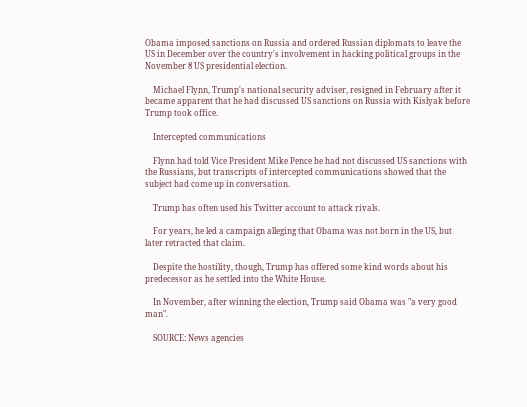Obama imposed sanctions on Russia and ordered Russian diplomats to leave the US in December over the country's involvement in hacking political groups in the November 8 US presidential election.

    Michael Flynn, Trump's national security adviser, resigned in February after it became apparent that he had discussed US sanctions on Russia with Kislyak before Trump took office.

    Intercepted communications

    Flynn had told Vice President Mike Pence he had not discussed US sanctions with the Russians, but transcripts of intercepted communications showed that the subject had come up in conversation.

    Trump has often used his Twitter account to attack rivals.

    For years, he led a campaign alleging that Obama was not born in the US, but later retracted that claim.

    Despite the hostility, though, Trump has offered some kind words about his predecessor as he settled into the White House.

    In November, after winning the election, Trump said Obama was "a very good man".

    SOURCE: News agencies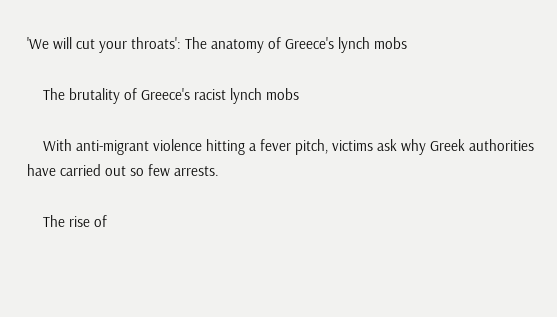'We will cut your throats': The anatomy of Greece's lynch mobs

    The brutality of Greece's racist lynch mobs

    With anti-migrant violence hitting a fever pitch, victims ask why Greek authorities have carried out so few arrests.

    The rise of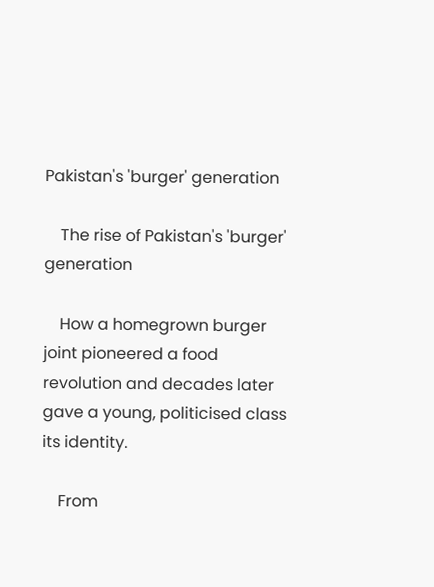Pakistan's 'burger' generation

    The rise of Pakistan's 'burger' generation

    How a homegrown burger joint pioneered a food revolution and decades later gave a young, politicised class its identity.

    From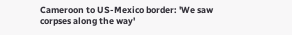Cameroon to US-Mexico border: 'We saw corpses along the way'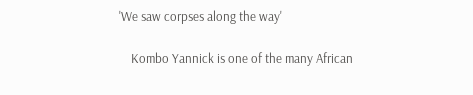'We saw corpses along the way'

    Kombo Yannick is one of the many African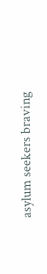asylum seekers braving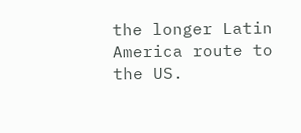the longer Latin America route to the US.